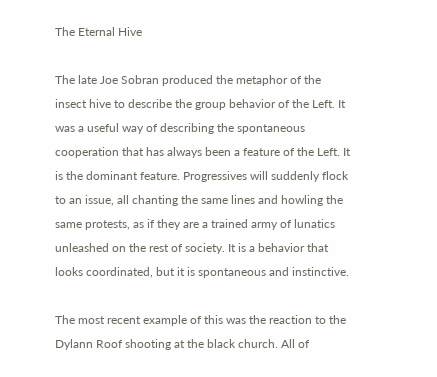The Eternal Hive

The late Joe Sobran produced the metaphor of the insect hive to describe the group behavior of the Left. It was a useful way of describing the spontaneous cooperation that has always been a feature of the Left. It is the dominant feature. Progressives will suddenly flock to an issue, all chanting the same lines and howling the same protests, as if they are a trained army of lunatics unleashed on the rest of society. It is a behavior that looks coordinated, but it is spontaneous and instinctive.

The most recent example of this was the reaction to the Dylann Roof shooting at the black church. All of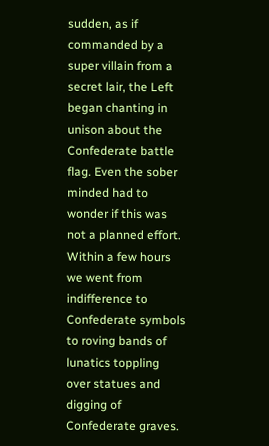sudden, as if commanded by a super villain from a secret lair, the Left began chanting in unison about the Confederate battle flag. Even the sober minded had to wonder if this was not a planned effort. Within a few hours we went from indifference to Confederate symbols to roving bands of lunatics toppling over statues and digging of Confederate graves.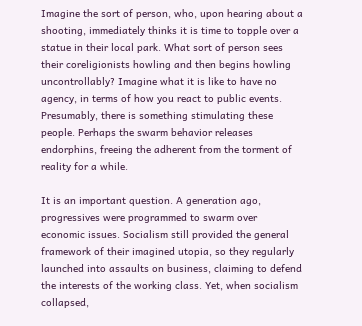Imagine the sort of person, who, upon hearing about a shooting, immediately thinks it is time to topple over a statue in their local park. What sort of person sees their coreligionists howling and then begins howling uncontrollably? Imagine what it is like to have no agency, in terms of how you react to public events. Presumably, there is something stimulating these people. Perhaps the swarm behavior releases endorphins, freeing the adherent from the torment of reality for a while.

It is an important question. A generation ago, progressives were programmed to swarm over economic issues. Socialism still provided the general framework of their imagined utopia, so they regularly launched into assaults on business, claiming to defend the interests of the working class. Yet, when socialism collapsed,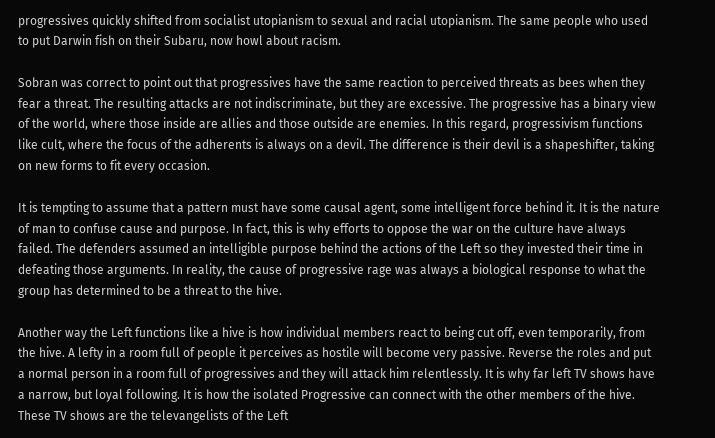progressives quickly shifted from socialist utopianism to sexual and racial utopianism. The same people who used to put Darwin fish on their Subaru, now howl about racism.

Sobran was correct to point out that progressives have the same reaction to perceived threats as bees when they fear a threat. The resulting attacks are not indiscriminate, but they are excessive. The progressive has a binary view of the world, where those inside are allies and those outside are enemies. In this regard, progressivism functions like cult, where the focus of the adherents is always on a devil. The difference is their devil is a shapeshifter, taking on new forms to fit every occasion.

It is tempting to assume that a pattern must have some causal agent, some intelligent force behind it. It is the nature of man to confuse cause and purpose. In fact, this is why efforts to oppose the war on the culture have always failed. The defenders assumed an intelligible purpose behind the actions of the Left so they invested their time in defeating those arguments. In reality, the cause of progressive rage was always a biological response to what the group has determined to be a threat to the hive.

Another way the Left functions like a hive is how individual members react to being cut off, even temporarily, from the hive. A lefty in a room full of people it perceives as hostile will become very passive. Reverse the roles and put a normal person in a room full of progressives and they will attack him relentlessly. It is why far left TV shows have a narrow, but loyal following. It is how the isolated Progressive can connect with the other members of the hive. These TV shows are the televangelists of the Left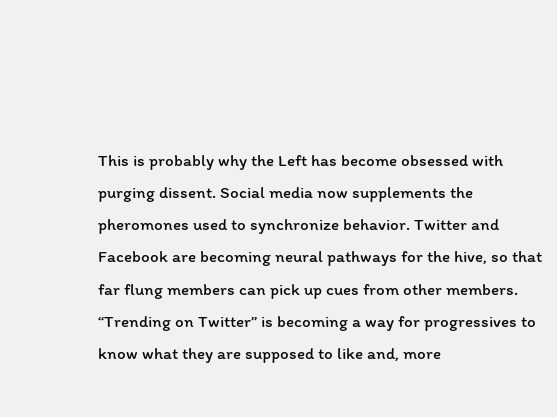This is probably why the Left has become obsessed with purging dissent. Social media now supplements the pheromones used to synchronize behavior. Twitter and Facebook are becoming neural pathways for the hive, so that far flung members can pick up cues from other members. “Trending on Twitter” is becoming a way for progressives to know what they are supposed to like and, more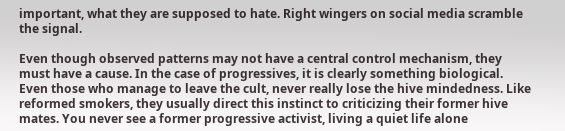important, what they are supposed to hate. Right wingers on social media scramble the signal.

Even though observed patterns may not have a central control mechanism, they must have a cause. In the case of progressives, it is clearly something biological. Even those who manage to leave the cult, never really lose the hive mindedness. Like reformed smokers, they usually direct this instinct to criticizing their former hive mates. You never see a former progressive activist, living a quiet life alone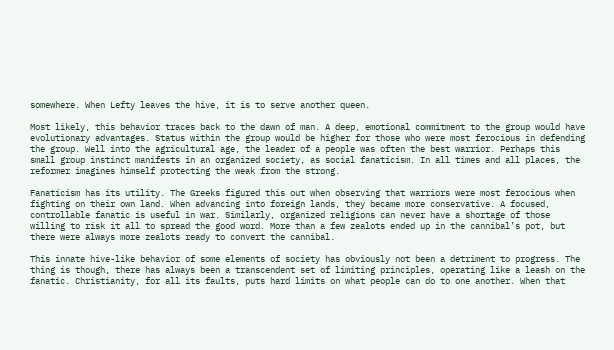somewhere. When Lefty leaves the hive, it is to serve another queen.

Most likely, this behavior traces back to the dawn of man. A deep, emotional commitment to the group would have evolutionary advantages. Status within the group would be higher for those who were most ferocious in defending the group. Well into the agricultural age, the leader of a people was often the best warrior. Perhaps this small group instinct manifests in an organized society, as social fanaticism. In all times and all places, the reformer imagines himself protecting the weak from the strong.

Fanaticism has its utility. The Greeks figured this out when observing that warriors were most ferocious when fighting on their own land. When advancing into foreign lands, they became more conservative. A focused, controllable fanatic is useful in war. Similarly, organized religions can never have a shortage of those willing to risk it all to spread the good word. More than a few zealots ended up in the cannibal’s pot, but there were always more zealots ready to convert the cannibal.

This innate hive-like behavior of some elements of society has obviously not been a detriment to progress. The thing is though, there has always been a transcendent set of limiting principles, operating like a leash on the fanatic. Christianity, for all its faults, puts hard limits on what people can do to one another. When that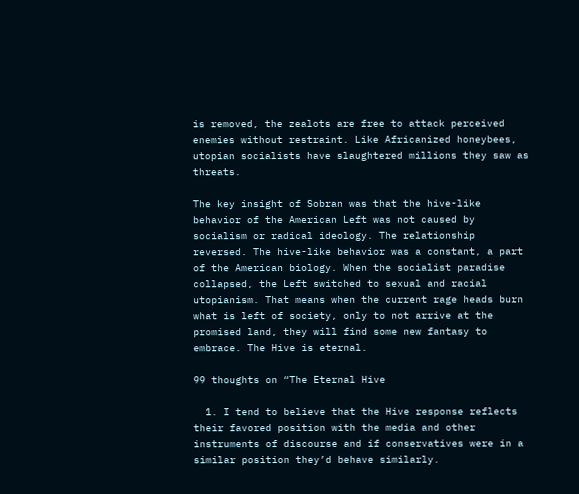is removed, the zealots are free to attack perceived enemies without restraint. Like Africanized honeybees, utopian socialists have slaughtered millions they saw as threats.

The key insight of Sobran was that the hive-like behavior of the American Left was not caused by socialism or radical ideology. The relationship reversed. The hive-like behavior was a constant, a part of the American biology. When the socialist paradise collapsed, the Left switched to sexual and racial utopianism. That means when the current rage heads burn what is left of society, only to not arrive at the promised land, they will find some new fantasy to embrace. The Hive is eternal.

99 thoughts on “The Eternal Hive

  1. I tend to believe that the Hive response reflects their favored position with the media and other instruments of discourse and if conservatives were in a similar position they’d behave similarly.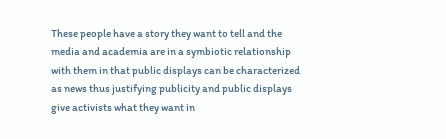These people have a story they want to tell and the media and academia are in a symbiotic relationship with them in that public displays can be characterized as news thus justifying publicity and public displays give activists what they want in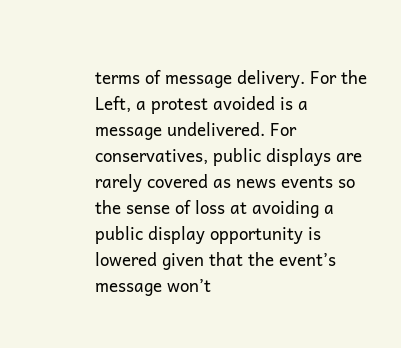terms of message delivery. For the Left, a protest avoided is a message undelivered. For conservatives, public displays are rarely covered as news events so the sense of loss at avoiding a public display opportunity is lowered given that the event’s message won’t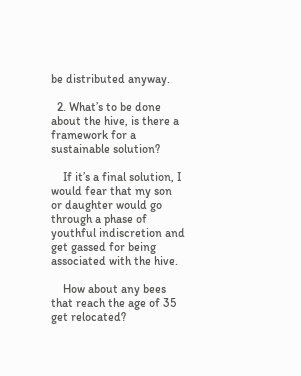be distributed anyway.

  2. What’s to be done about the hive, is there a framework for a sustainable solution?

    If it’s a final solution, I would fear that my son or daughter would go through a phase of youthful indiscretion and get gassed for being associated with the hive.

    How about any bees that reach the age of 35 get relocated?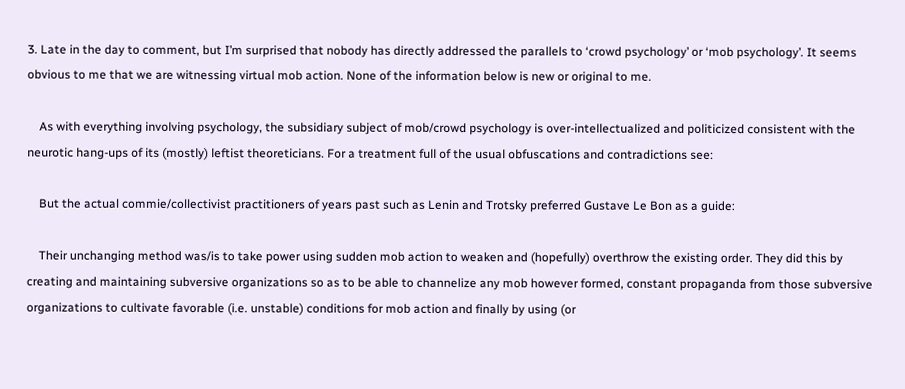3. Late in the day to comment, but I’m surprised that nobody has directly addressed the parallels to ‘crowd psychology’ or ‘mob psychology’. It seems obvious to me that we are witnessing virtual mob action. None of the information below is new or original to me.

    As with everything involving psychology, the subsidiary subject of mob/crowd psychology is over-intellectualized and politicized consistent with the neurotic hang-ups of its (mostly) leftist theoreticians. For a treatment full of the usual obfuscations and contradictions see:

    But the actual commie/collectivist practitioners of years past such as Lenin and Trotsky preferred Gustave Le Bon as a guide:

    Their unchanging method was/is to take power using sudden mob action to weaken and (hopefully) overthrow the existing order. They did this by creating and maintaining subversive organizations so as to be able to channelize any mob however formed, constant propaganda from those subversive organizations to cultivate favorable (i.e. unstable) conditions for mob action and finally by using (or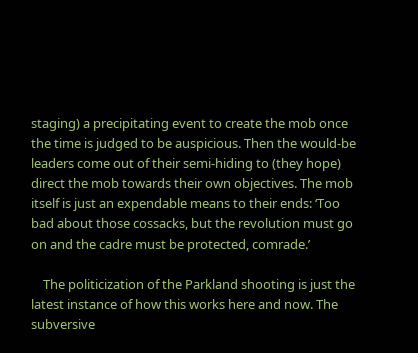staging) a precipitating event to create the mob once the time is judged to be auspicious. Then the would-be leaders come out of their semi-hiding to (they hope) direct the mob towards their own objectives. The mob itself is just an expendable means to their ends: ‘Too bad about those cossacks, but the revolution must go on and the cadre must be protected, comrade.’

    The politicization of the Parkland shooting is just the latest instance of how this works here and now. The subversive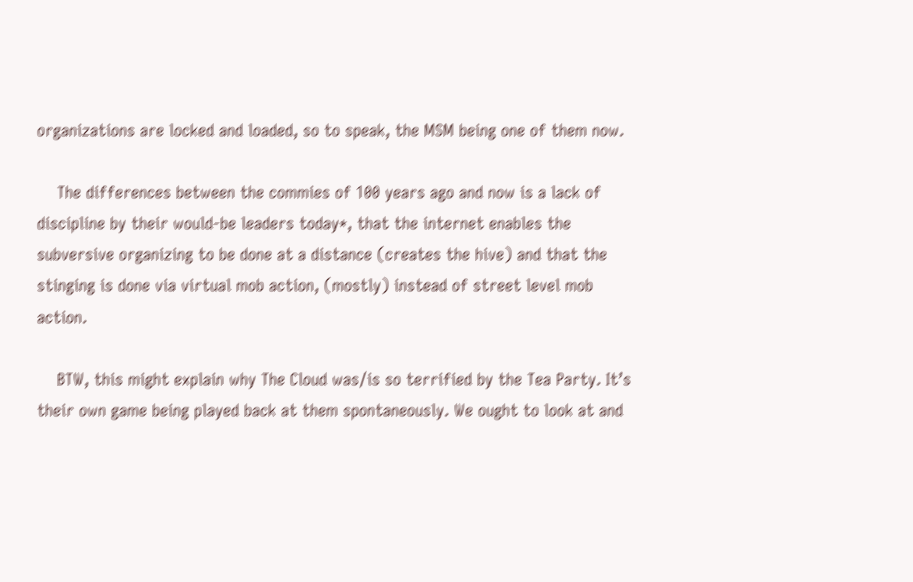organizations are locked and loaded, so to speak, the MSM being one of them now.

    The differences between the commies of 100 years ago and now is a lack of discipline by their would-be leaders today*, that the internet enables the subversive organizing to be done at a distance (creates the hive) and that the stinging is done via virtual mob action, (mostly) instead of street level mob action.

    BTW, this might explain why The Cloud was/is so terrified by the Tea Party. It’s their own game being played back at them spontaneously. We ought to look at and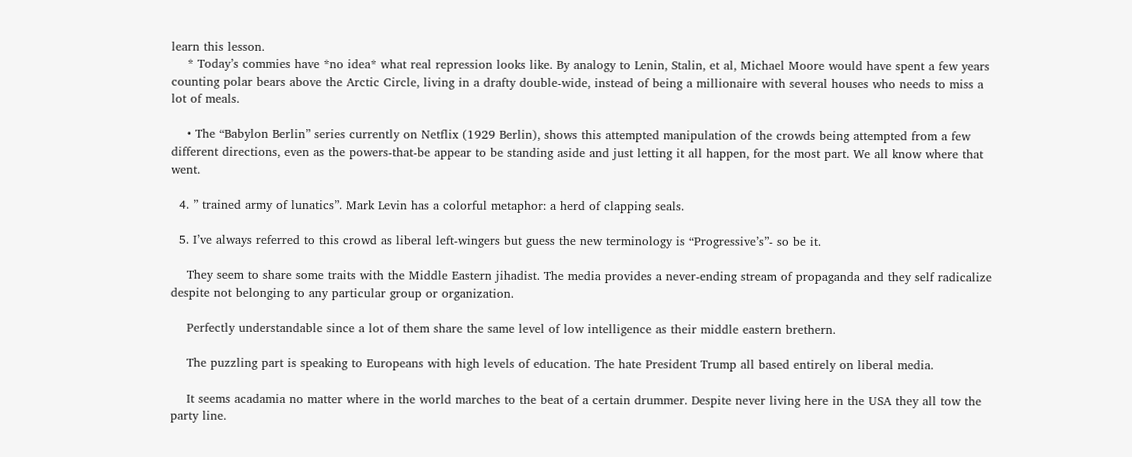learn this lesson.
    * Today’s commies have *no idea* what real repression looks like. By analogy to Lenin, Stalin, et al, Michael Moore would have spent a few years counting polar bears above the Arctic Circle, living in a drafty double-wide, instead of being a millionaire with several houses who needs to miss a lot of meals.

    • The “Babylon Berlin” series currently on Netflix (1929 Berlin), shows this attempted manipulation of the crowds being attempted from a few different directions, even as the powers-that-be appear to be standing aside and just letting it all happen, for the most part. We all know where that went.

  4. ” trained army of lunatics”. Mark Levin has a colorful metaphor: a herd of clapping seals.

  5. I’ve always referred to this crowd as liberal left-wingers but guess the new terminology is “Progressive’s”- so be it.

    They seem to share some traits with the Middle Eastern jihadist. The media provides a never-ending stream of propaganda and they self radicalize despite not belonging to any particular group or organization.

    Perfectly understandable since a lot of them share the same level of low intelligence as their middle eastern brethern.

    The puzzling part is speaking to Europeans with high levels of education. The hate President Trump all based entirely on liberal media.

    It seems acadamia no matter where in the world marches to the beat of a certain drummer. Despite never living here in the USA they all tow the party line.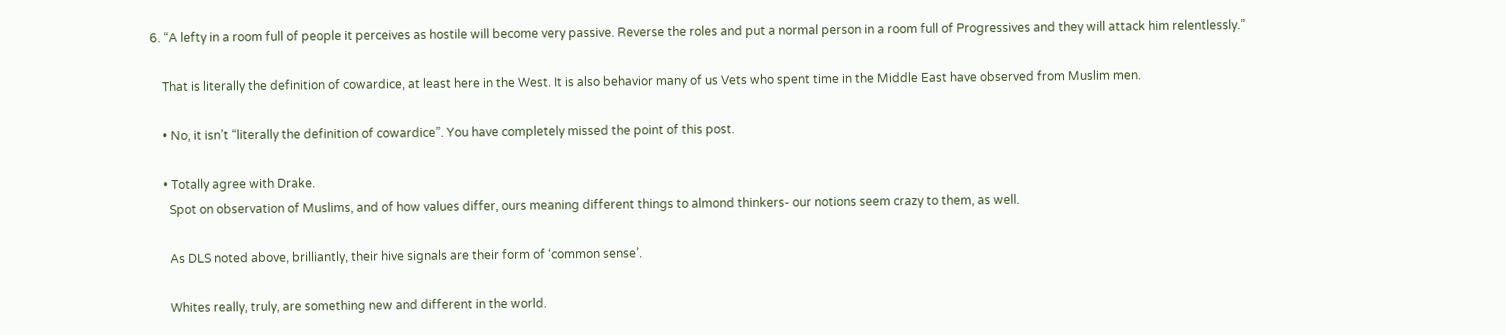6. “A lefty in a room full of people it perceives as hostile will become very passive. Reverse the roles and put a normal person in a room full of Progressives and they will attack him relentlessly.”

    That is literally the definition of cowardice, at least here in the West. It is also behavior many of us Vets who spent time in the Middle East have observed from Muslim men.

    • No, it isn’t “literally the definition of cowardice”. You have completely missed the point of this post.

    • Totally agree with Drake.
      Spot on observation of Muslims, and of how values differ, ours meaning different things to almond thinkers- our notions seem crazy to them, as well.

      As DLS noted above, brilliantly, their hive signals are their form of ‘common sense’.

      Whites really, truly, are something new and different in the world.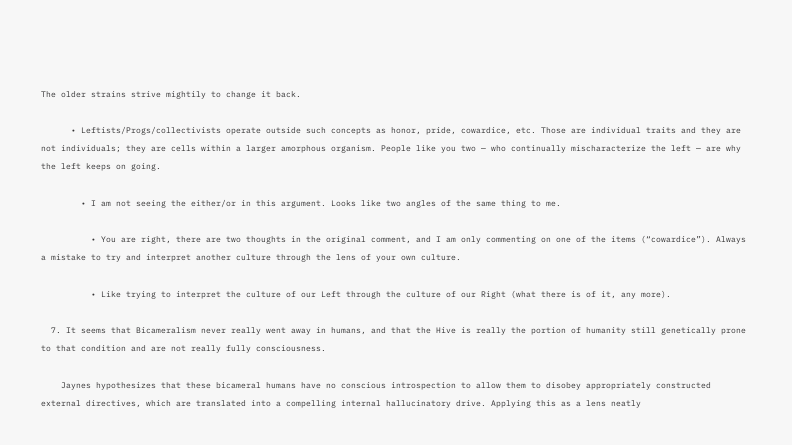The older strains strive mightily to change it back.

      • Leftists/Progs/collectivists operate outside such concepts as honor, pride, cowardice, etc. Those are individual traits and they are not individuals; they are cells within a larger amorphous organism. People like you two — who continually mischaracterize the left — are why the left keeps on going.

        • I am not seeing the either/or in this argument. Looks like two angles of the same thing to me.

          • You are right, there are two thoughts in the original comment, and I am only commenting on one of the items (“cowardice”). Always a mistake to try and interpret another culture through the lens of your own culture.

          • Like trying to interpret the culture of our Left through the culture of our Right (what there is of it, any more).

  7. It seems that Bicameralism never really went away in humans, and that the Hive is really the portion of humanity still genetically prone to that condition and are not really fully consciousness.

    Jaynes hypothesizes that these bicameral humans have no conscious introspection to allow them to disobey appropriately constructed external directives, which are translated into a compelling internal hallucinatory drive. Applying this as a lens neatly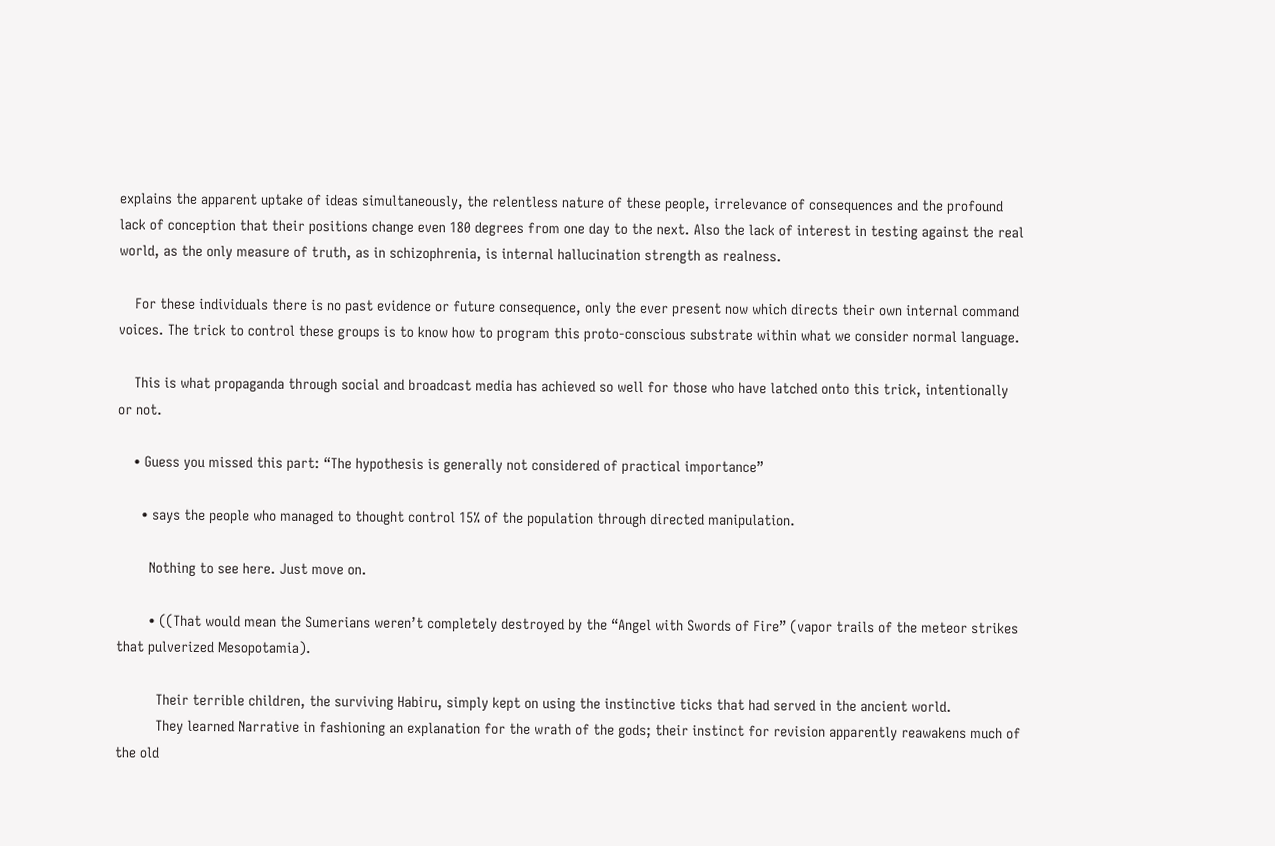explains the apparent uptake of ideas simultaneously, the relentless nature of these people, irrelevance of consequences and the profound lack of conception that their positions change even 180 degrees from one day to the next. Also the lack of interest in testing against the real world, as the only measure of truth, as in schizophrenia, is internal hallucination strength as realness.

    For these individuals there is no past evidence or future consequence, only the ever present now which directs their own internal command voices. The trick to control these groups is to know how to program this proto-conscious substrate within what we consider normal language.

    This is what propaganda through social and broadcast media has achieved so well for those who have latched onto this trick, intentionally or not.

    • Guess you missed this part: “The hypothesis is generally not considered of practical importance”

      • says the people who managed to thought control 15% of the population through directed manipulation.

        Nothing to see here. Just move on.

        • ((That would mean the Sumerians weren’t completely destroyed by the “Angel with Swords of Fire” (vapor trails of the meteor strikes that pulverized Mesopotamia).

          Their terrible children, the surviving Habiru, simply kept on using the instinctive ticks that had served in the ancient world.
          They learned Narrative in fashioning an explanation for the wrath of the gods; their instinct for revision apparently reawakens much of the old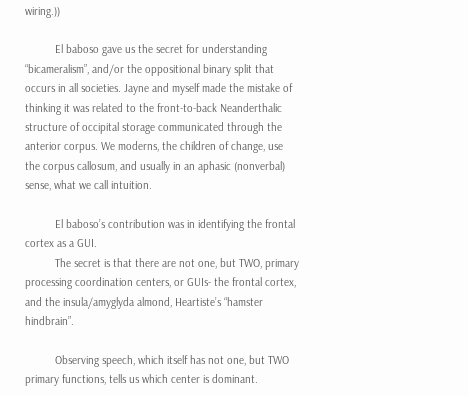wiring.))

          El baboso gave us the secret for understanding “bicameralism”, and/or the oppositional binary split that occurs in all societies. Jayne and myself made the mistake of thinking it was related to the front-to-back Neanderthalic structure of occipital storage communicated through the anterior corpus. We moderns, the children of change, use the corpus callosum, and usually in an aphasic (nonverbal) sense, what we call intuition.

          El baboso’s contribution was in identifying the frontal cortex as a GUI.
          The secret is that there are not one, but TWO, primary processing coordination centers, or GUIs- the frontal cortex, and the insula/amyglyda almond, Heartiste’s “hamster hindbrain”.

          Observing speech, which itself has not one, but TWO primary functions, tells us which center is dominant.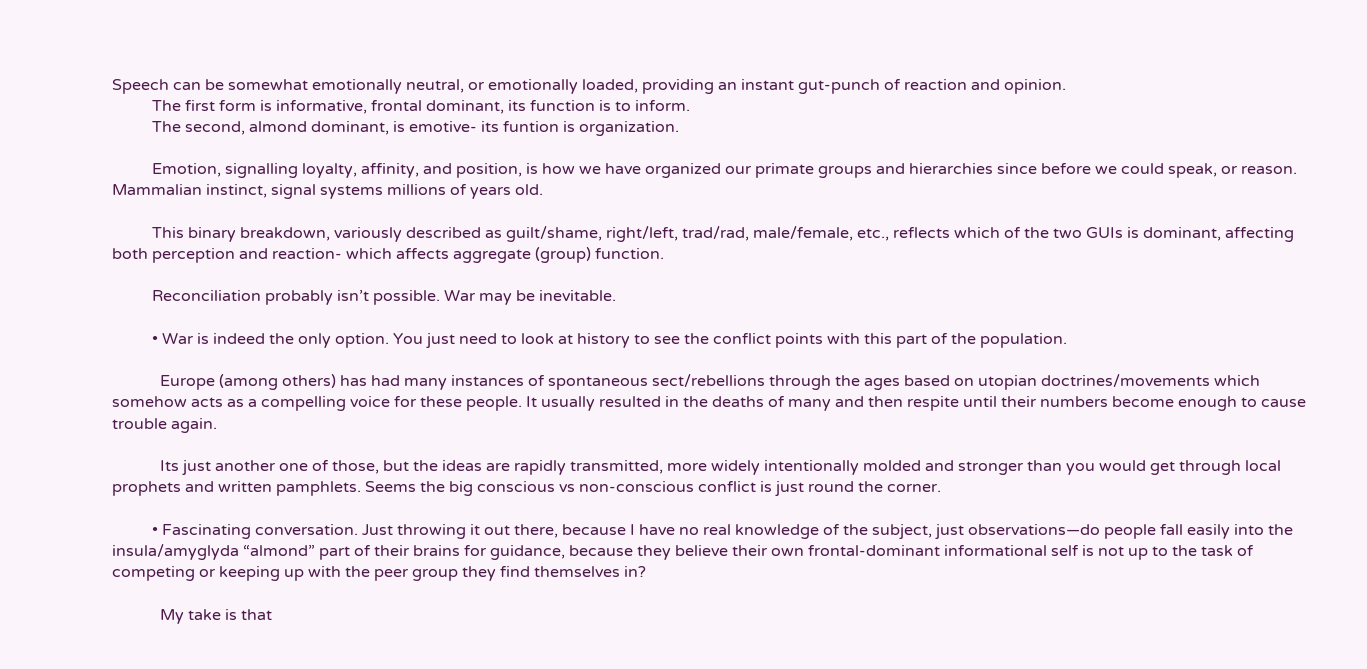Speech can be somewhat emotionally neutral, or emotionally loaded, providing an instant gut-punch of reaction and opinion.
          The first form is informative, frontal dominant, its function is to inform.
          The second, almond dominant, is emotive- its funtion is organization.

          Emotion, signalling loyalty, affinity, and position, is how we have organized our primate groups and hierarchies since before we could speak, or reason. Mammalian instinct, signal systems millions of years old.

          This binary breakdown, variously described as guilt/shame, right/left, trad/rad, male/female, etc., reflects which of the two GUIs is dominant, affecting both perception and reaction- which affects aggregate (group) function.

          Reconciliation probably isn’t possible. War may be inevitable.

          • War is indeed the only option. You just need to look at history to see the conflict points with this part of the population.

            Europe (among others) has had many instances of spontaneous sect/rebellions through the ages based on utopian doctrines/movements which somehow acts as a compelling voice for these people. It usually resulted in the deaths of many and then respite until their numbers become enough to cause trouble again.

            Its just another one of those, but the ideas are rapidly transmitted, more widely intentionally molded and stronger than you would get through local prophets and written pamphlets. Seems the big conscious vs non-conscious conflict is just round the corner.

          • Fascinating conversation. Just throwing it out there, because I have no real knowledge of the subject, just observations—do people fall easily into the insula/amyglyda “almond” part of their brains for guidance, because they believe their own frontal-dominant informational self is not up to the task of competing or keeping up with the peer group they find themselves in?

            My take is that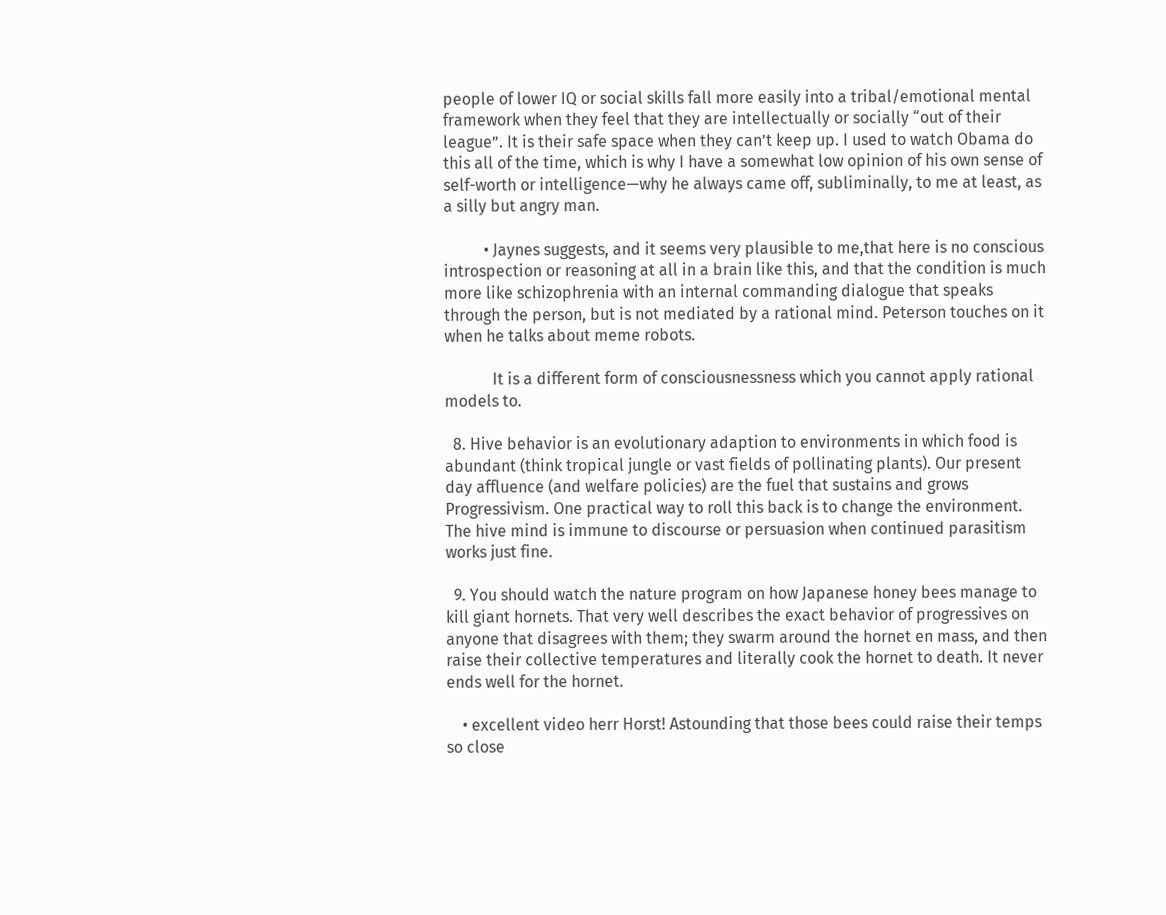people of lower IQ or social skills fall more easily into a tribal/emotional mental framework when they feel that they are intellectually or socially “out of their league”. It is their safe space when they can’t keep up. I used to watch Obama do this all of the time, which is why I have a somewhat low opinion of his own sense of self-worth or intelligence—why he always came off, subliminally, to me at least, as a silly but angry man.

          • Jaynes suggests, and it seems very plausible to me,that here is no conscious introspection or reasoning at all in a brain like this, and that the condition is much more like schizophrenia with an internal commanding dialogue that speaks through the person, but is not mediated by a rational mind. Peterson touches on it when he talks about meme robots.

            It is a different form of consciousnessness which you cannot apply rational models to.

  8. Hive behavior is an evolutionary adaption to environments in which food is abundant (think tropical jungle or vast fields of pollinating plants). Our present day affluence (and welfare policies) are the fuel that sustains and grows Progressivism. One practical way to roll this back is to change the environment. The hive mind is immune to discourse or persuasion when continued parasitism works just fine.

  9. You should watch the nature program on how Japanese honey bees manage to kill giant hornets. That very well describes the exact behavior of progressives on anyone that disagrees with them; they swarm around the hornet en mass, and then raise their collective temperatures and literally cook the hornet to death. It never ends well for the hornet.

    • excellent video herr Horst! Astounding that those bees could raise their temps so close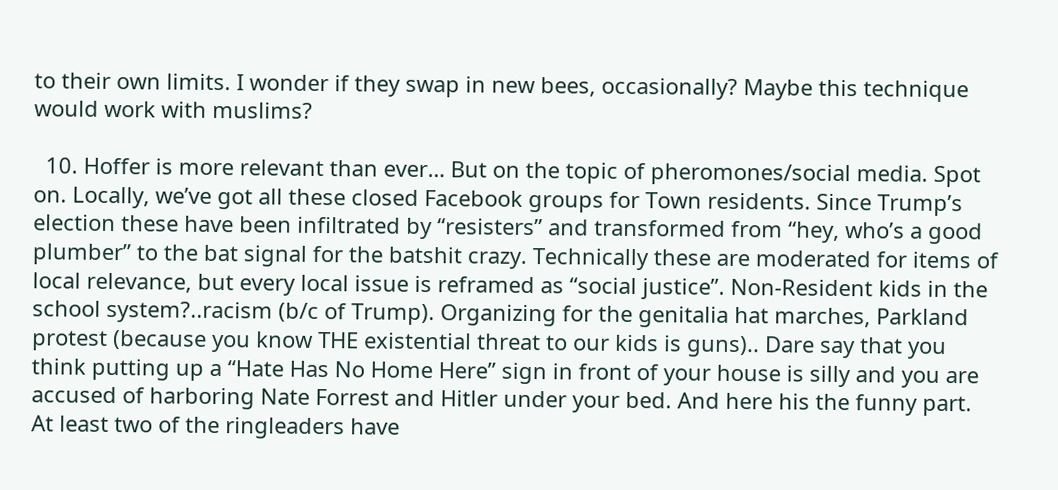to their own limits. I wonder if they swap in new bees, occasionally? Maybe this technique would work with muslims?

  10. Hoffer is more relevant than ever… But on the topic of pheromones/social media. Spot on. Locally, we’ve got all these closed Facebook groups for Town residents. Since Trump’s election these have been infiltrated by “resisters” and transformed from “hey, who’s a good plumber” to the bat signal for the batshit crazy. Technically these are moderated for items of local relevance, but every local issue is reframed as “social justice”. Non-Resident kids in the school system?..racism (b/c of Trump). Organizing for the genitalia hat marches, Parkland protest (because you know THE existential threat to our kids is guns).. Dare say that you think putting up a “Hate Has No Home Here” sign in front of your house is silly and you are accused of harboring Nate Forrest and Hitler under your bed. And here his the funny part. At least two of the ringleaders have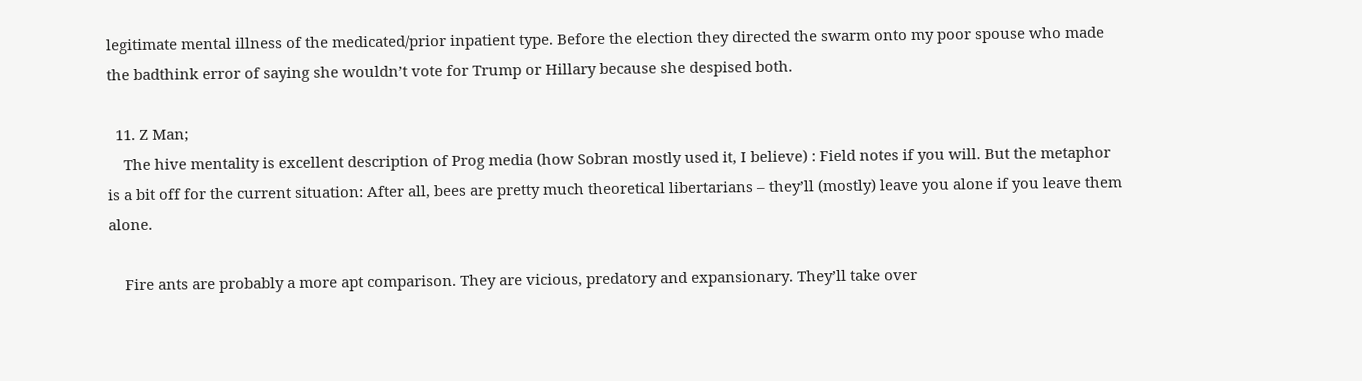legitimate mental illness of the medicated/prior inpatient type. Before the election they directed the swarm onto my poor spouse who made the badthink error of saying she wouldn’t vote for Trump or Hillary because she despised both.

  11. Z Man;
    The hive mentality is excellent description of Prog media (how Sobran mostly used it, I believe) : Field notes if you will. But the metaphor is a bit off for the current situation: After all, bees are pretty much theoretical libertarians – they’ll (mostly) leave you alone if you leave them alone.

    Fire ants are probably a more apt comparison. They are vicious, predatory and expansionary. They’ll take over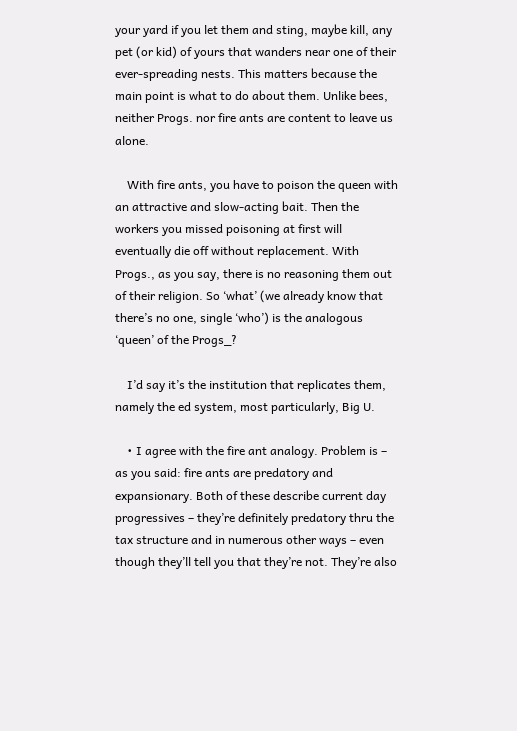your yard if you let them and sting, maybe kill, any pet (or kid) of yours that wanders near one of their ever-spreading nests. This matters because the main point is what to do about them. Unlike bees, neither Progs. nor fire ants are content to leave us alone.

    With fire ants, you have to poison the queen with an attractive and slow-acting bait. Then the workers you missed poisoning at first will eventually die off without replacement. With Progs., as you say, there is no reasoning them out of their religion. So ‘what’ (we already know that there’s no one, single ‘who’) is the analogous ‘queen’ of the Progs_?

    I’d say it’s the institution that replicates them, namely the ed system, most particularly, Big U.

    • I agree with the fire ant analogy. Problem is – as you said: fire ants are predatory and expansionary. Both of these describe current day progressives – they’re definitely predatory thru the tax structure and in numerous other ways – even though they’ll tell you that they’re not. They’re also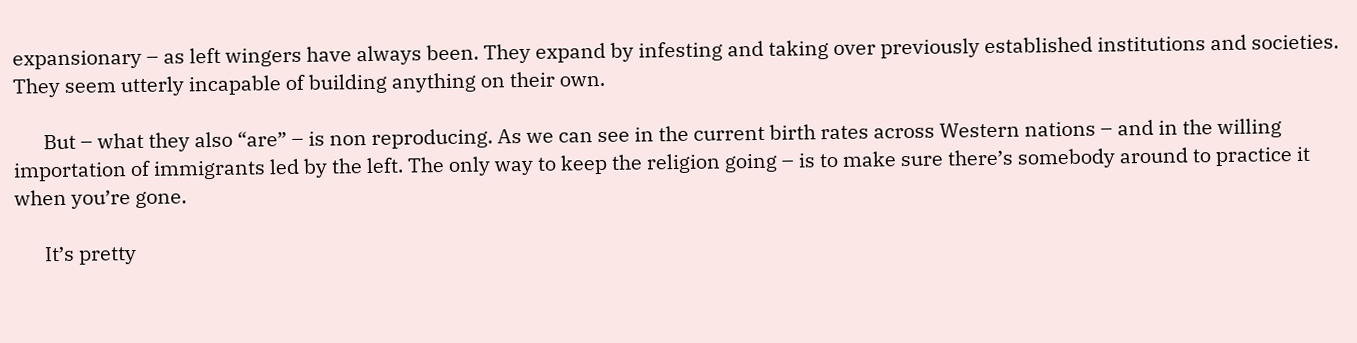expansionary – as left wingers have always been. They expand by infesting and taking over previously established institutions and societies. They seem utterly incapable of building anything on their own.

      But – what they also “are” – is non reproducing. As we can see in the current birth rates across Western nations – and in the willing importation of immigrants led by the left. The only way to keep the religion going – is to make sure there’s somebody around to practice it when you’re gone.

      It’s pretty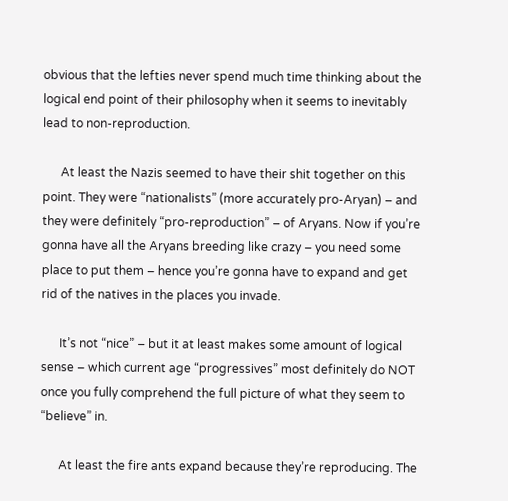obvious that the lefties never spend much time thinking about the logical end point of their philosophy when it seems to inevitably lead to non-reproduction.

      At least the Nazis seemed to have their shit together on this point. They were “nationalists” (more accurately pro-Aryan) – and they were definitely “pro-reproduction” – of Aryans. Now if you’re gonna have all the Aryans breeding like crazy – you need some place to put them – hence you’re gonna have to expand and get rid of the natives in the places you invade.

      It’s not “nice” – but it at least makes some amount of logical sense – which current age “progressives” most definitely do NOT once you fully comprehend the full picture of what they seem to “believe” in.

      At least the fire ants expand because they’re reproducing. The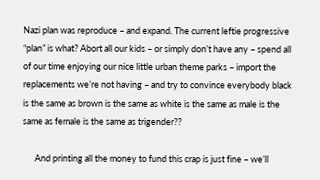Nazi plan was reproduce – and expand. The current leftie progressive “plan” is what? Abort all our kids – or simply don’t have any – spend all of our time enjoying our nice little urban theme parks – import the replacements we’re not having – and try to convince everybody black is the same as brown is the same as white is the same as male is the same as female is the same as trigender??

      And printing all the money to fund this crap is just fine – we’ll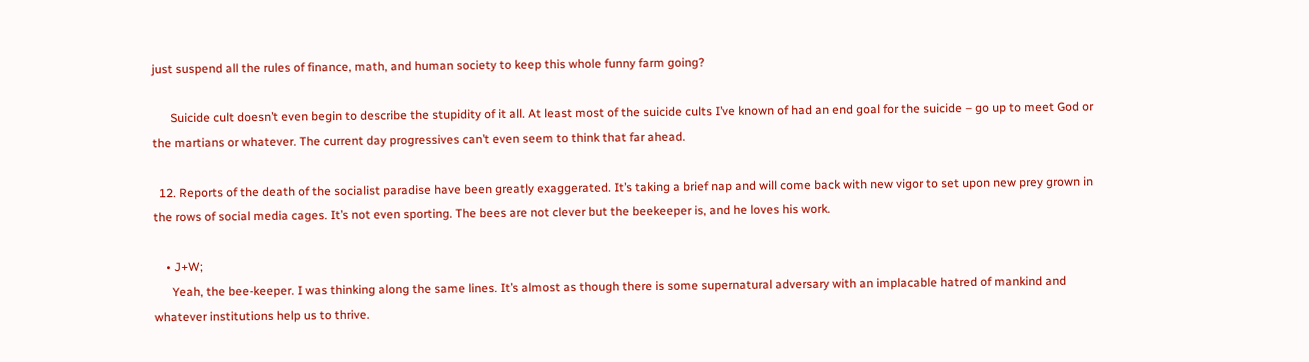just suspend all the rules of finance, math, and human society to keep this whole funny farm going?

      Suicide cult doesn’t even begin to describe the stupidity of it all. At least most of the suicide cults I’ve known of had an end goal for the suicide – go up to meet God or the martians or whatever. The current day progressives can’t even seem to think that far ahead.

  12. Reports of the death of the socialist paradise have been greatly exaggerated. It’s taking a brief nap and will come back with new vigor to set upon new prey grown in the rows of social media cages. It’s not even sporting. The bees are not clever but the beekeeper is, and he loves his work.

    • J+W;
      Yeah, the bee-keeper. I was thinking along the same lines. It’s almost as though there is some supernatural adversary with an implacable hatred of mankind and whatever institutions help us to thrive.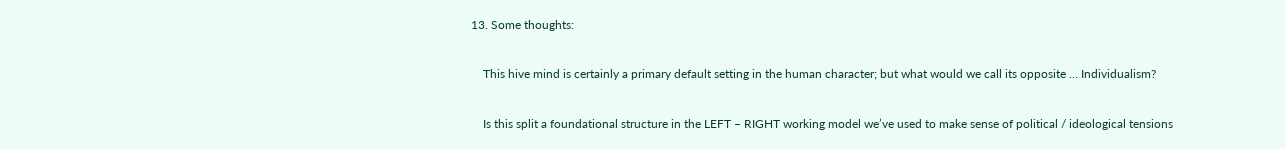13. Some thoughts:

    This hive mind is certainly a primary default setting in the human character; but what would we call its opposite … Individualism?

    Is this split a foundational structure in the LEFT – RIGHT working model we’ve used to make sense of political / ideological tensions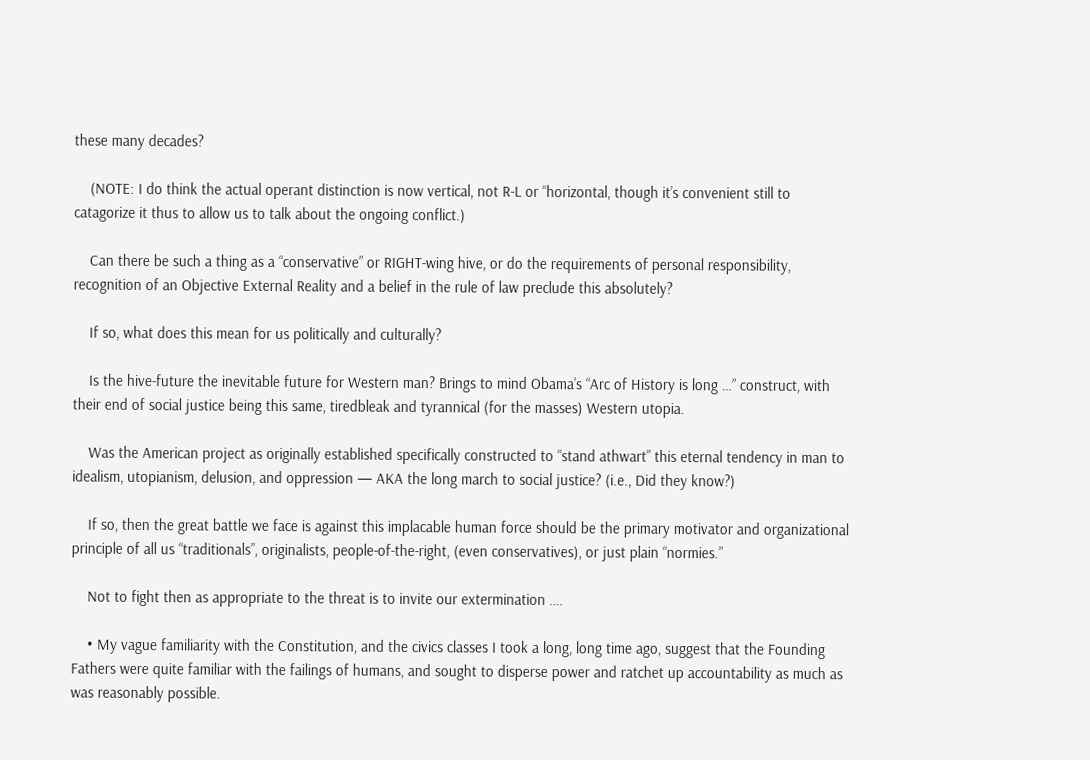these many decades?

    (NOTE: I do think the actual operant distinction is now vertical, not R-L or “horizontal, though it’s convenient still to catagorize it thus to allow us to talk about the ongoing conflict.)

    Can there be such a thing as a “conservative” or RIGHT-wing hive, or do the requirements of personal responsibility, recognition of an Objective External Reality and a belief in the rule of law preclude this absolutely?

    If so, what does this mean for us politically and culturally?

    Is the hive-future the inevitable future for Western man? Brings to mind Obama’s “Arc of History is long …” construct, with their end of social justice being this same, tiredbleak and tyrannical (for the masses) Western utopia.

    Was the American project as originally established specifically constructed to “stand athwart” this eternal tendency in man to idealism, utopianism, delusion, and oppression — AKA the long march to social justice? (i.e., Did they know?)

    If so, then the great battle we face is against this implacable human force should be the primary motivator and organizational principle of all us “traditionals”, originalists, people-of-the-right, (even conservatives), or just plain “normies.”

    Not to fight then as appropriate to the threat is to invite our extermination ….

    • My vague familiarity with the Constitution, and the civics classes I took a long, long time ago, suggest that the Founding Fathers were quite familiar with the failings of humans, and sought to disperse power and ratchet up accountability as much as was reasonably possible.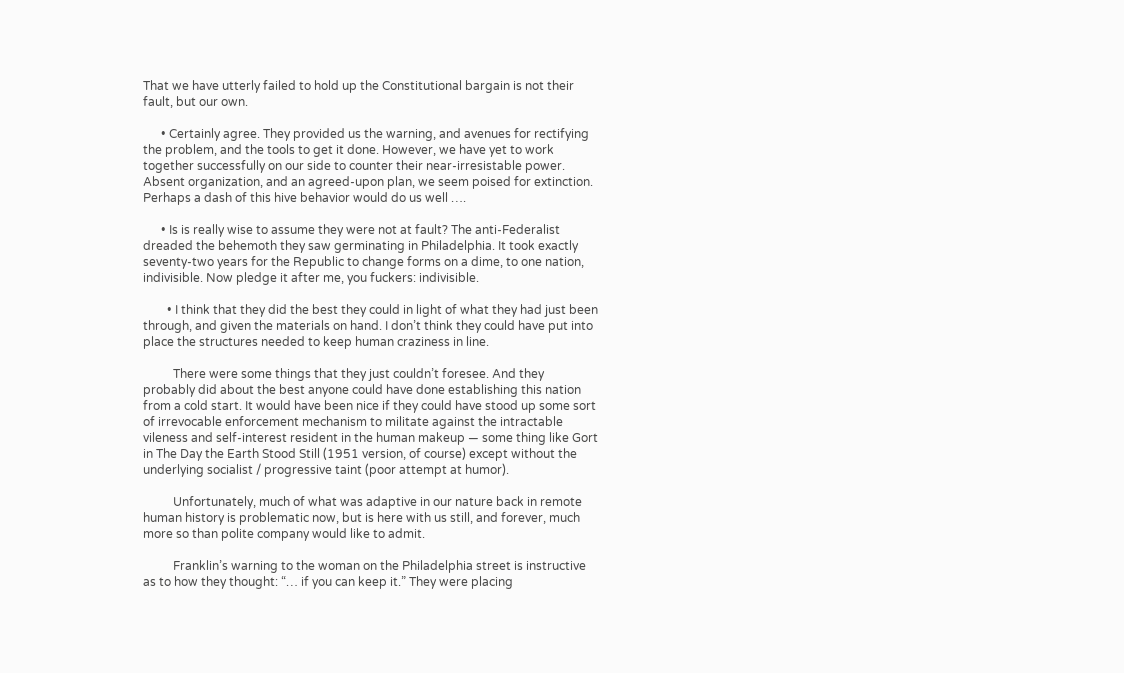That we have utterly failed to hold up the Constitutional bargain is not their fault, but our own.

      • Certainly agree. They provided us the warning, and avenues for rectifying the problem, and the tools to get it done. However, we have yet to work together successfully on our side to counter their near-irresistable power. Absent organization, and an agreed-upon plan, we seem poised for extinction. Perhaps a dash of this hive behavior would do us well ….

      • Is is really wise to assume they were not at fault? The anti-Federalist dreaded the behemoth they saw germinating in Philadelphia. It took exactly seventy-two years for the Republic to change forms on a dime, to one nation, indivisible. Now pledge it after me, you fuckers: indivisible.

        • I think that they did the best they could in light of what they had just been through, and given the materials on hand. I don’t think they could have put into place the structures needed to keep human craziness in line.

          There were some things that they just couldn’t foresee. And they probably did about the best anyone could have done establishing this nation from a cold start. It would have been nice if they could have stood up some sort of irrevocable enforcement mechanism to militate against the intractable vileness and self-interest resident in the human makeup — some thing like Gort in The Day the Earth Stood Still (1951 version, of course) except without the underlying socialist / progressive taint (poor attempt at humor).

          Unfortunately, much of what was adaptive in our nature back in remote human history is problematic now, but is here with us still, and forever, much more so than polite company would like to admit.

          Franklin’s warning to the woman on the Philadelphia street is instructive as to how they thought: “… if you can keep it.” They were placing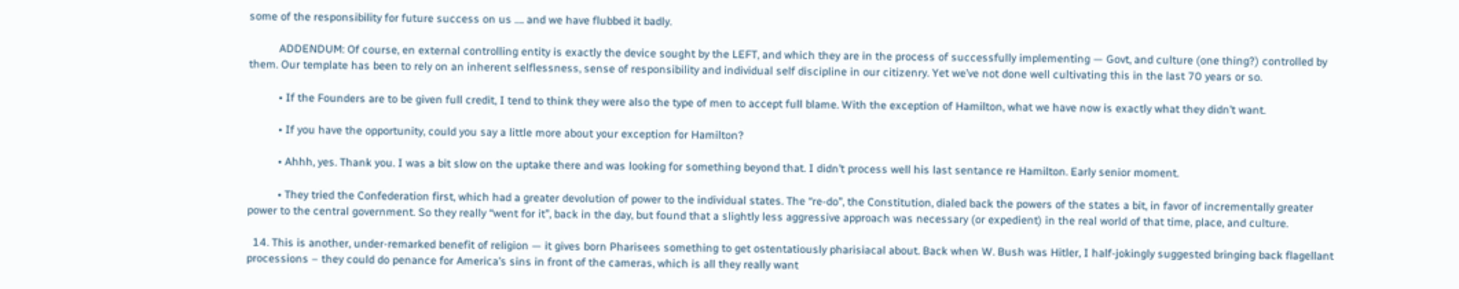some of the responsibility for future success on us …. and we have flubbed it badly.

          ADDENDUM: Of course, en external controlling entity is exactly the device sought by the LEFT, and which they are in the process of successfully implementing — Govt, and culture (one thing?) controlled by them. Our template has been to rely on an inherent selflessness, sense of responsibility and individual self discipline in our citizenry. Yet we’ve not done well cultivating this in the last 70 years or so.

          • If the Founders are to be given full credit, I tend to think they were also the type of men to accept full blame. With the exception of Hamilton, what we have now is exactly what they didn’t want.

          • If you have the opportunity, could you say a little more about your exception for Hamilton?

          • Ahhh, yes. Thank you. I was a bit slow on the uptake there and was looking for something beyond that. I didn’t process well his last sentance re Hamilton. Early senior moment.

          • They tried the Confederation first, which had a greater devolution of power to the individual states. The “re-do”, the Constitution, dialed back the powers of the states a bit, in favor of incrementally greater power to the central government. So they really “went for it”, back in the day, but found that a slightly less aggressive approach was necessary (or expedient) in the real world of that time, place, and culture.

  14. This is another, under-remarked benefit of religion — it gives born Pharisees something to get ostentatiously pharisiacal about. Back when W. Bush was Hitler, I half-jokingly suggested bringing back flagellant processions – they could do penance for America’s sins in front of the cameras, which is all they really want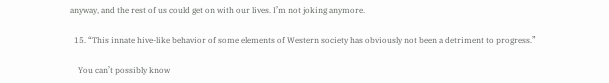anyway, and the rest of us could get on with our lives. I’m not joking anymore.

  15. “This innate hive-like behavior of some elements of Western society has obviously not been a detriment to progress.”

    You can’t possibly know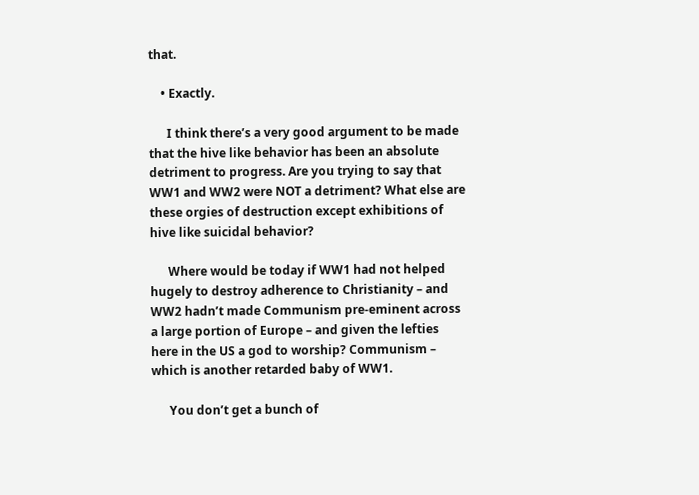that.

    • Exactly.

      I think there’s a very good argument to be made that the hive like behavior has been an absolute detriment to progress. Are you trying to say that WW1 and WW2 were NOT a detriment? What else are these orgies of destruction except exhibitions of hive like suicidal behavior?

      Where would be today if WW1 had not helped hugely to destroy adherence to Christianity – and WW2 hadn’t made Communism pre-eminent across a large portion of Europe – and given the lefties here in the US a god to worship? Communism – which is another retarded baby of WW1.

      You don’t get a bunch of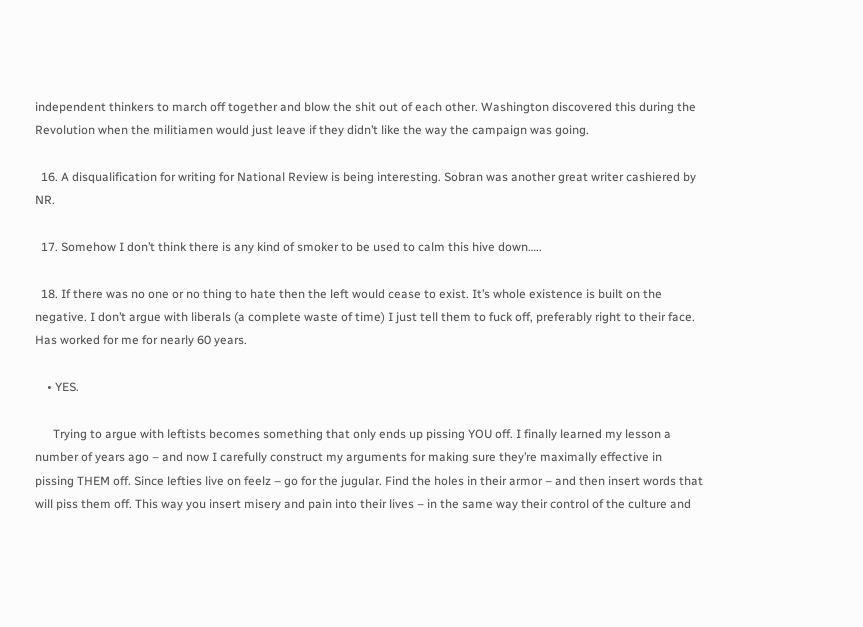independent thinkers to march off together and blow the shit out of each other. Washington discovered this during the Revolution when the militiamen would just leave if they didn’t like the way the campaign was going.

  16. A disqualification for writing for National Review is being interesting. Sobran was another great writer cashiered by NR.

  17. Somehow I don’t think there is any kind of smoker to be used to calm this hive down…..

  18. If there was no one or no thing to hate then the left would cease to exist. It’s whole existence is built on the negative. I don’t argue with liberals (a complete waste of time) I just tell them to fuck off, preferably right to their face. Has worked for me for nearly 60 years.

    • YES.

      Trying to argue with leftists becomes something that only ends up pissing YOU off. I finally learned my lesson a number of years ago – and now I carefully construct my arguments for making sure they’re maximally effective in pissing THEM off. Since lefties live on feelz – go for the jugular. Find the holes in their armor – and then insert words that will piss them off. This way you insert misery and pain into their lives – in the same way their control of the culture and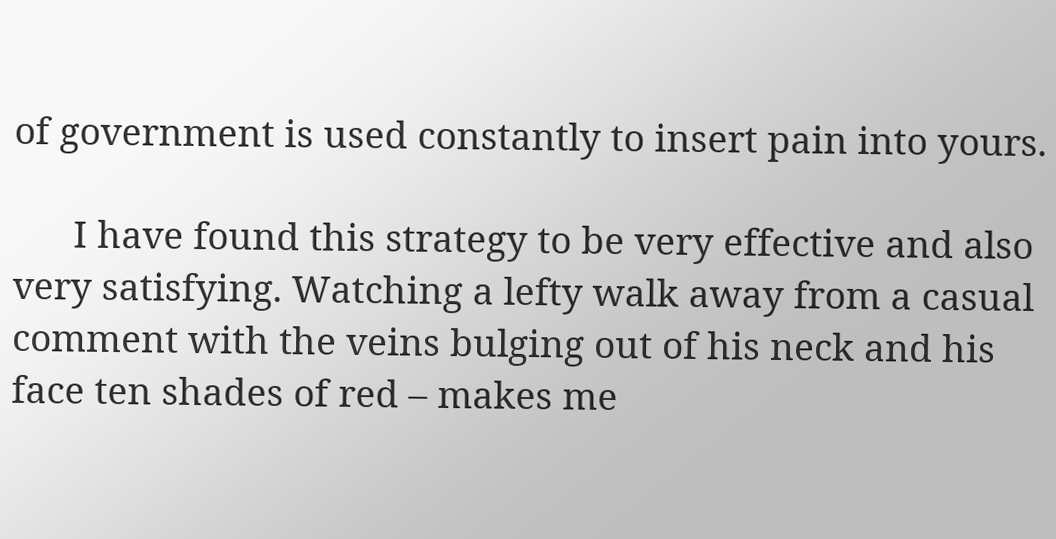of government is used constantly to insert pain into yours.

      I have found this strategy to be very effective and also very satisfying. Watching a lefty walk away from a casual comment with the veins bulging out of his neck and his face ten shades of red – makes me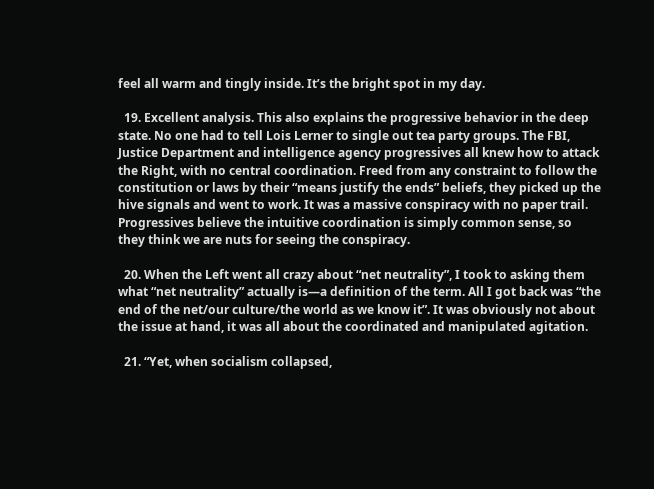feel all warm and tingly inside. It’s the bright spot in my day.

  19. Excellent analysis. This also explains the progressive behavior in the deep state. No one had to tell Lois Lerner to single out tea party groups. The FBI, Justice Department and intelligence agency progressives all knew how to attack the Right, with no central coordination. Freed from any constraint to follow the constitution or laws by their “means justify the ends” beliefs, they picked up the hive signals and went to work. It was a massive conspiracy with no paper trail. Progressives believe the intuitive coordination is simply common sense, so they think we are nuts for seeing the conspiracy.

  20. When the Left went all crazy about “net neutrality”, I took to asking them what “net neutrality” actually is—a definition of the term. All I got back was “the end of the net/our culture/the world as we know it”. It was obviously not about the issue at hand, it was all about the coordinated and manipulated agitation.

  21. “Yet, when socialism collapsed,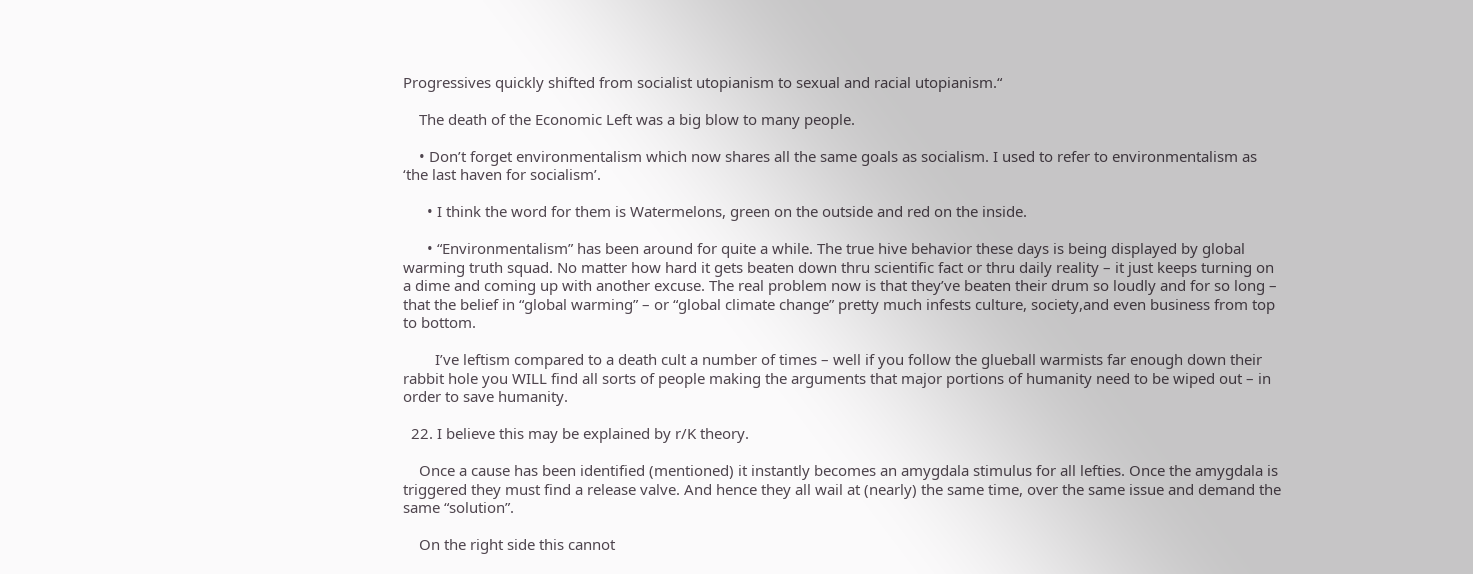Progressives quickly shifted from socialist utopianism to sexual and racial utopianism.“

    The death of the Economic Left was a big blow to many people.

    • Don’t forget environmentalism which now shares all the same goals as socialism. I used to refer to environmentalism as ‘the last haven for socialism’.

      • I think the word for them is Watermelons, green on the outside and red on the inside.

      • “Environmentalism” has been around for quite a while. The true hive behavior these days is being displayed by global warming truth squad. No matter how hard it gets beaten down thru scientific fact or thru daily reality – it just keeps turning on a dime and coming up with another excuse. The real problem now is that they’ve beaten their drum so loudly and for so long – that the belief in “global warming” – or “global climate change” pretty much infests culture, society,and even business from top to bottom.

        I’ve leftism compared to a death cult a number of times – well if you follow the glueball warmists far enough down their rabbit hole you WILL find all sorts of people making the arguments that major portions of humanity need to be wiped out – in order to save humanity.

  22. I believe this may be explained by r/K theory.

    Once a cause has been identified (mentioned) it instantly becomes an amygdala stimulus for all lefties. Once the amygdala is triggered they must find a release valve. And hence they all wail at (nearly) the same time, over the same issue and demand the same “solution”.

    On the right side this cannot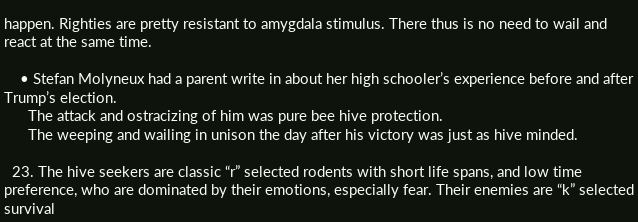happen. Righties are pretty resistant to amygdala stimulus. There thus is no need to wail and react at the same time.

    • Stefan Molyneux had a parent write in about her high schooler’s experience before and after Trump’s election.
      The attack and ostracizing of him was pure bee hive protection.
      The weeping and wailing in unison the day after his victory was just as hive minded.

  23. The hive seekers are classic “r” selected rodents with short life spans, and low time preference, who are dominated by their emotions, especially fear. Their enemies are “k” selected survival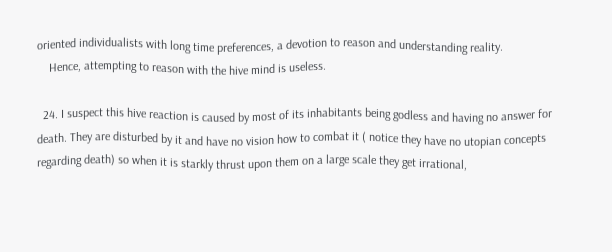oriented individualists with long time preferences, a devotion to reason and understanding reality.
    Hence, attempting to reason with the hive mind is useless.

  24. I suspect this hive reaction is caused by most of its inhabitants being godless and having no answer for death. They are disturbed by it and have no vision how to combat it ( notice they have no utopian concepts regarding death) so when it is starkly thrust upon them on a large scale they get irrational,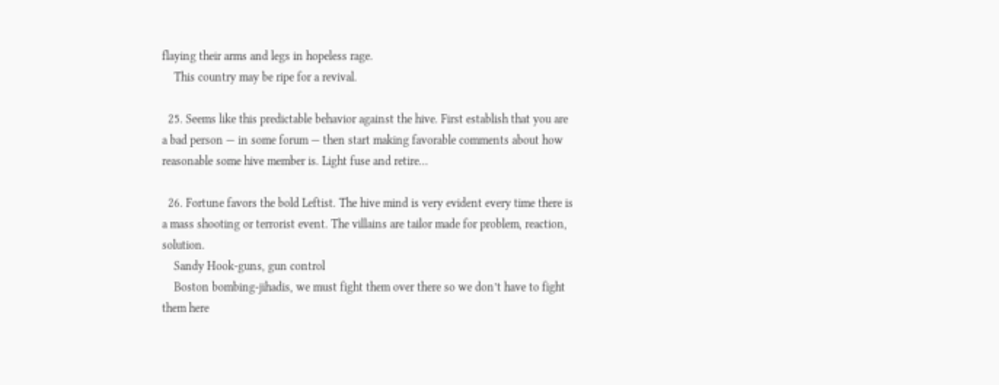flaying their arms and legs in hopeless rage.
    This country may be ripe for a revival.

  25. Seems like this predictable behavior against the hive. First establish that you are a bad person — in some forum — then start making favorable comments about how reasonable some hive member is. Light fuse and retire…

  26. Fortune favors the bold Leftist. The hive mind is very evident every time there is a mass shooting or terrorist event. The villains are tailor made for problem, reaction, solution.
    Sandy Hook-guns, gun control
    Boston bombing-jihadis, we must fight them over there so we don’t have to fight them here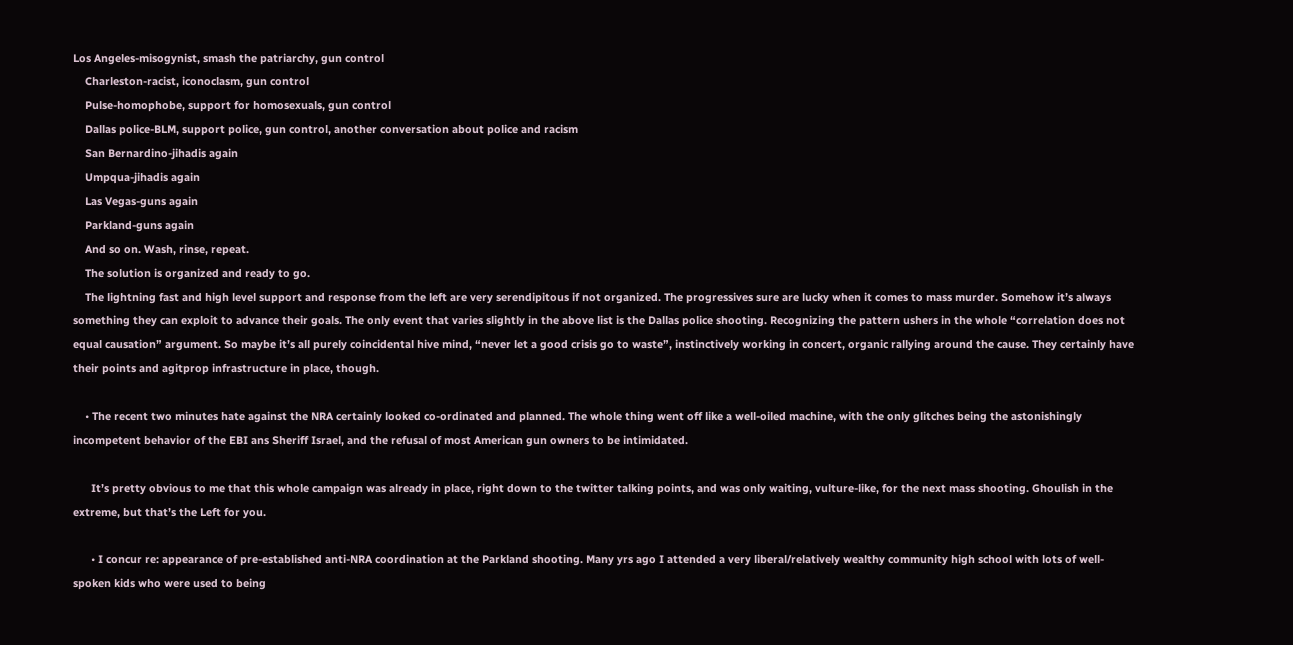Los Angeles-misogynist, smash the patriarchy, gun control
    Charleston-racist, iconoclasm, gun control
    Pulse-homophobe, support for homosexuals, gun control
    Dallas police-BLM, support police, gun control, another conversation about police and racism
    San Bernardino-jihadis again
    Umpqua-jihadis again
    Las Vegas-guns again
    Parkland-guns again
    And so on. Wash, rinse, repeat.
    The solution is organized and ready to go.
    The lightning fast and high level support and response from the left are very serendipitous if not organized. The progressives sure are lucky when it comes to mass murder. Somehow it’s always something they can exploit to advance their goals. The only event that varies slightly in the above list is the Dallas police shooting. Recognizing the pattern ushers in the whole “correlation does not equal causation” argument. So maybe it’s all purely coincidental hive mind, “never let a good crisis go to waste”, instinctively working in concert, organic rallying around the cause. They certainly have their points and agitprop infrastructure in place, though.

    • The recent two minutes hate against the NRA certainly looked co-ordinated and planned. The whole thing went off like a well-oiled machine, with the only glitches being the astonishingly incompetent behavior of the EBI ans Sheriff Israel, and the refusal of most American gun owners to be intimidated.

      It’s pretty obvious to me that this whole campaign was already in place, right down to the twitter talking points, and was only waiting, vulture-like, for the next mass shooting. Ghoulish in the extreme, but that’s the Left for you.

      • I concur re: appearance of pre-established anti-NRA coordination at the Parkland shooting. Many yrs ago I attended a very liberal/relatively wealthy community high school with lots of well-spoken kids who were used to being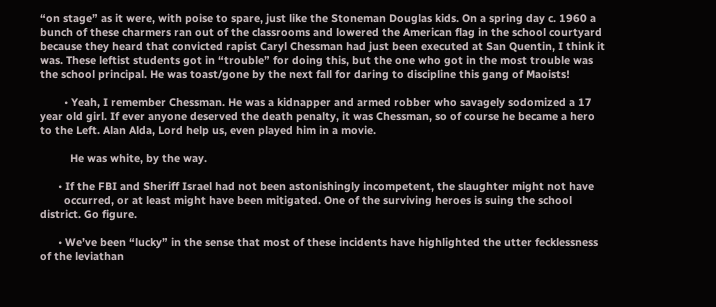“on stage” as it were, with poise to spare, just like the Stoneman Douglas kids. On a spring day c. 1960 a bunch of these charmers ran out of the classrooms and lowered the American flag in the school courtyard because they heard that convicted rapist Caryl Chessman had just been executed at San Quentin, I think it was. These leftist students got in “trouble” for doing this, but the one who got in the most trouble was the school principal. He was toast/gone by the next fall for daring to discipline this gang of Maoists!

        • Yeah, I remember Chessman. He was a kidnapper and armed robber who savagely sodomized a 17 year old girl. If ever anyone deserved the death penalty, it was Chessman, so of course he became a hero to the Left. Alan Alda, Lord help us, even played him in a movie.

          He was white, by the way.

      • If the FBI and Sheriff Israel had not been astonishingly incompetent, the slaughter might not have
        occurred, or at least might have been mitigated. One of the surviving heroes is suing the school district. Go figure.

      • We’ve been “lucky” in the sense that most of these incidents have highlighted the utter fecklessness of the leviathan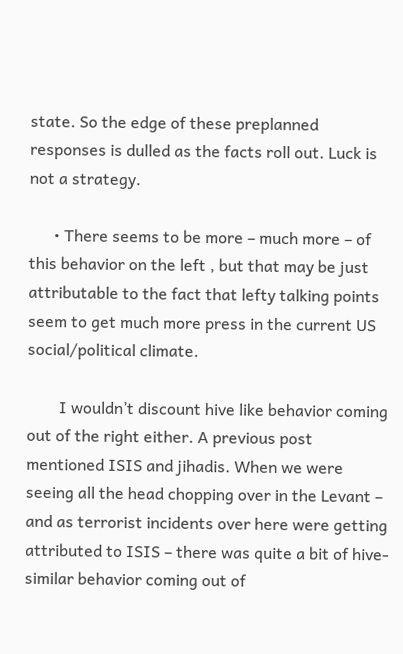state. So the edge of these preplanned responses is dulled as the facts roll out. Luck is not a strategy.

      • There seems to be more – much more – of this behavior on the left , but that may be just attributable to the fact that lefty talking points seem to get much more press in the current US social/political climate.

        I wouldn’t discount hive like behavior coming out of the right either. A previous post mentioned ISIS and jihadis. When we were seeing all the head chopping over in the Levant – and as terrorist incidents over here were getting attributed to ISIS – there was quite a bit of hive-similar behavior coming out of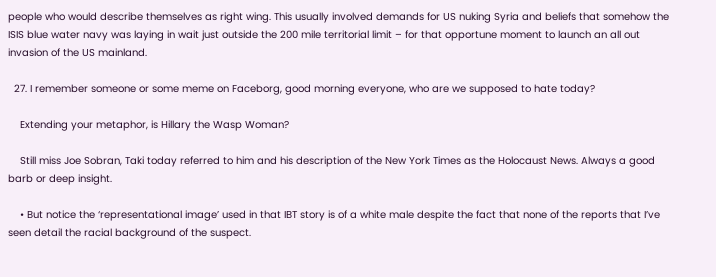people who would describe themselves as right wing. This usually involved demands for US nuking Syria and beliefs that somehow the ISIS blue water navy was laying in wait just outside the 200 mile territorial limit – for that opportune moment to launch an all out invasion of the US mainland.

  27. I remember someone or some meme on Faceborg, good morning everyone, who are we supposed to hate today?

    Extending your metaphor, is Hillary the Wasp Woman?

    Still miss Joe Sobran, Taki today referred to him and his description of the New York Times as the Holocaust News. Always a good barb or deep insight.

    • But notice the ‘representational image’ used in that IBT story is of a white male despite the fact that none of the reports that I’ve seen detail the racial background of the suspect.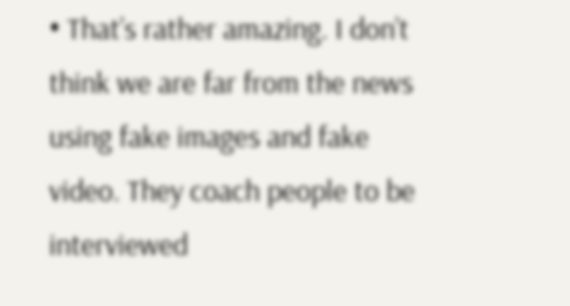• That’s rather amazing. I don’t think we are far from the news using fake images and fake video. They coach people to be interviewed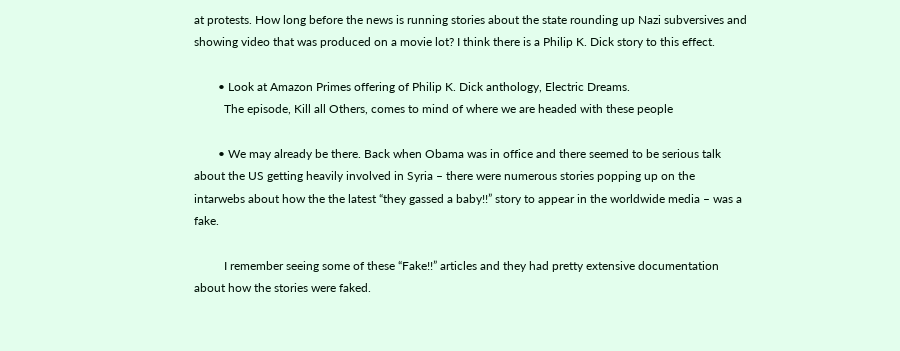at protests. How long before the news is running stories about the state rounding up Nazi subversives and showing video that was produced on a movie lot? I think there is a Philip K. Dick story to this effect.

        • Look at Amazon Primes offering of Philip K. Dick anthology, Electric Dreams.
          The episode, Kill all Others, comes to mind of where we are headed with these people

        • We may already be there. Back when Obama was in office and there seemed to be serious talk about the US getting heavily involved in Syria – there were numerous stories popping up on the intarwebs about how the the latest “they gassed a baby!!” story to appear in the worldwide media – was a fake.

          I remember seeing some of these “Fake!!” articles and they had pretty extensive documentation about how the stories were faked.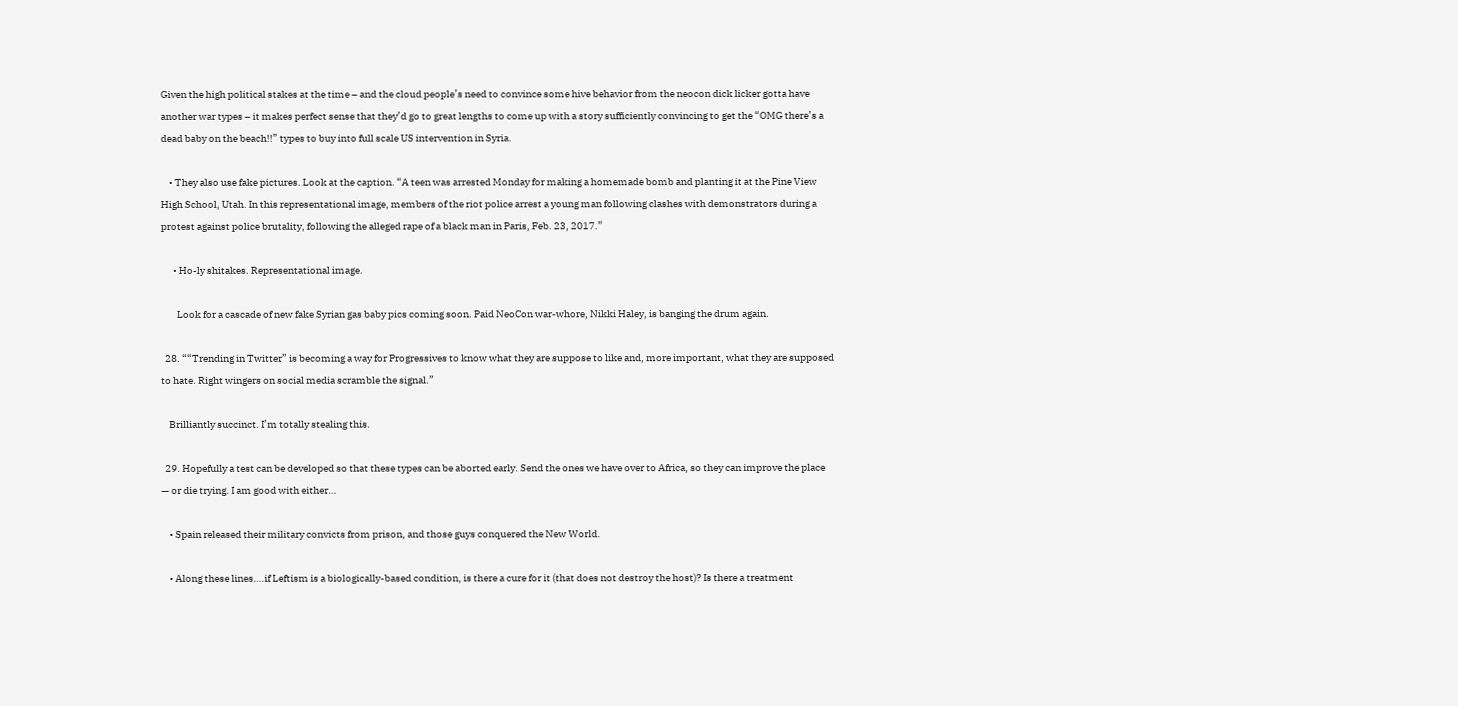Given the high political stakes at the time – and the cloud people’s need to convince some hive behavior from the neocon dick licker gotta have another war types – it makes perfect sense that they’d go to great lengths to come up with a story sufficiently convincing to get the “OMG there’s a dead baby on the beach!!” types to buy into full scale US intervention in Syria.

    • They also use fake pictures. Look at the caption. “A teen was arrested Monday for making a homemade bomb and planting it at the Pine View High School, Utah. In this representational image, members of the riot police arrest a young man following clashes with demonstrators during a protest against police brutality, following the alleged rape of a black man in Paris, Feb. 23, 2017.”

      • Ho-ly shitakes. Representational image.

        Look for a cascade of new fake Syrian gas baby pics coming soon. Paid NeoCon war-whore, Nikki Haley, is banging the drum again.

  28. ““Trending in Twitter” is becoming a way for Progressives to know what they are suppose to like and, more important, what they are supposed to hate. Right wingers on social media scramble the signal.”

    Brilliantly succinct. I’m totally stealing this.

  29. Hopefully a test can be developed so that these types can be aborted early. Send the ones we have over to Africa, so they can improve the place — or die trying. I am good with either…

    • Spain released their military convicts from prison, and those guys conquered the New World.

    • Along these lines….if Leftism is a biologically-based condition, is there a cure for it (that does not destroy the host)? Is there a treatment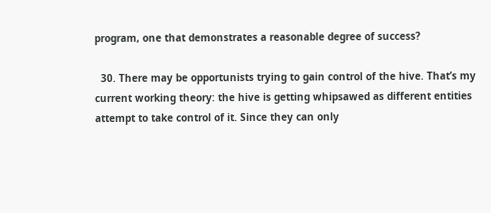program, one that demonstrates a reasonable degree of success?

  30. There may be opportunists trying to gain control of the hive. That’s my current working theory: the hive is getting whipsawed as different entities attempt to take control of it. Since they can only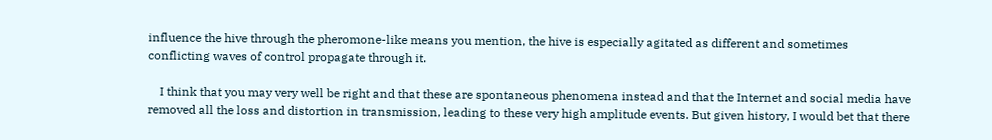influence the hive through the pheromone-like means you mention, the hive is especially agitated as different and sometimes conflicting waves of control propagate through it.

    I think that you may very well be right and that these are spontaneous phenomena instead and that the Internet and social media have removed all the loss and distortion in transmission, leading to these very high amplitude events. But given history, I would bet that there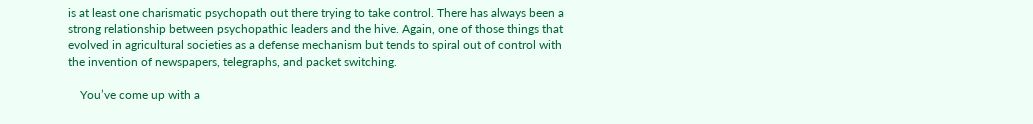is at least one charismatic psychopath out there trying to take control. There has always been a strong relationship between psychopathic leaders and the hive. Again, one of those things that evolved in agricultural societies as a defense mechanism but tends to spiral out of control with the invention of newspapers, telegraphs, and packet switching.

    You’ve come up with a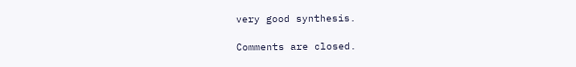very good synthesis.

Comments are closed.